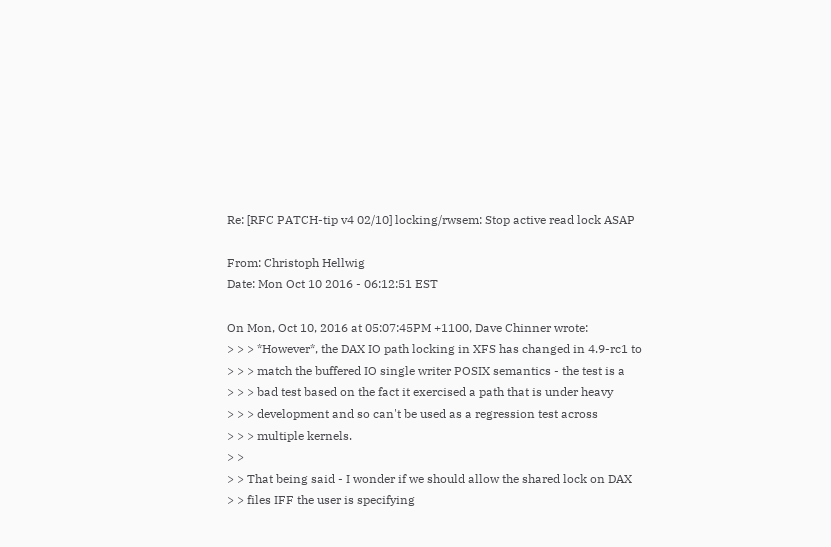Re: [RFC PATCH-tip v4 02/10] locking/rwsem: Stop active read lock ASAP

From: Christoph Hellwig
Date: Mon Oct 10 2016 - 06:12:51 EST

On Mon, Oct 10, 2016 at 05:07:45PM +1100, Dave Chinner wrote:
> > > *However*, the DAX IO path locking in XFS has changed in 4.9-rc1 to
> > > match the buffered IO single writer POSIX semantics - the test is a
> > > bad test based on the fact it exercised a path that is under heavy
> > > development and so can't be used as a regression test across
> > > multiple kernels.
> >
> > That being said - I wonder if we should allow the shared lock on DAX
> > files IFF the user is specifying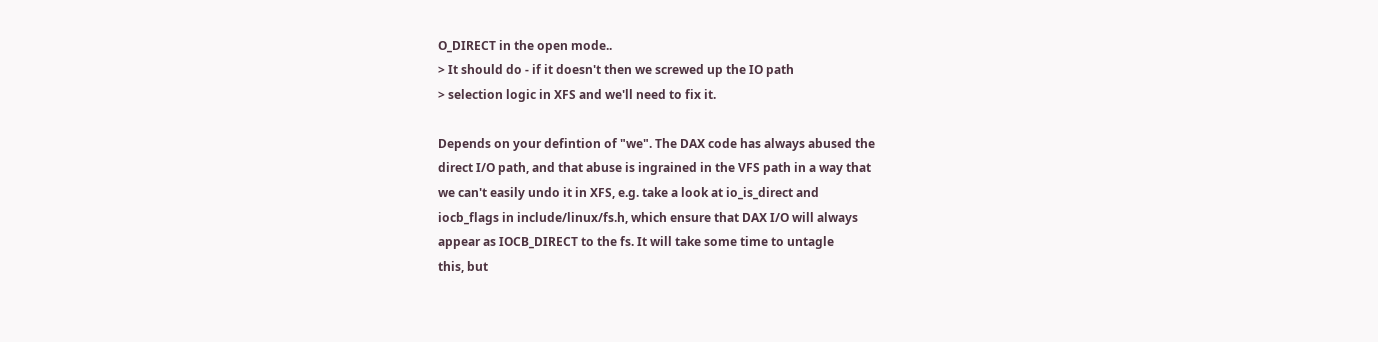O_DIRECT in the open mode..
> It should do - if it doesn't then we screwed up the IO path
> selection logic in XFS and we'll need to fix it.

Depends on your defintion of "we". The DAX code has always abused the
direct I/O path, and that abuse is ingrained in the VFS path in a way that
we can't easily undo it in XFS, e.g. take a look at io_is_direct and
iocb_flags in include/linux/fs.h, which ensure that DAX I/O will always
appear as IOCB_DIRECT to the fs. It will take some time to untagle
this, but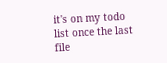it's on my todo list once the last file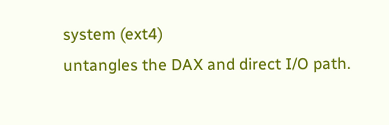system (ext4)
untangles the DAX and direct I/O path.